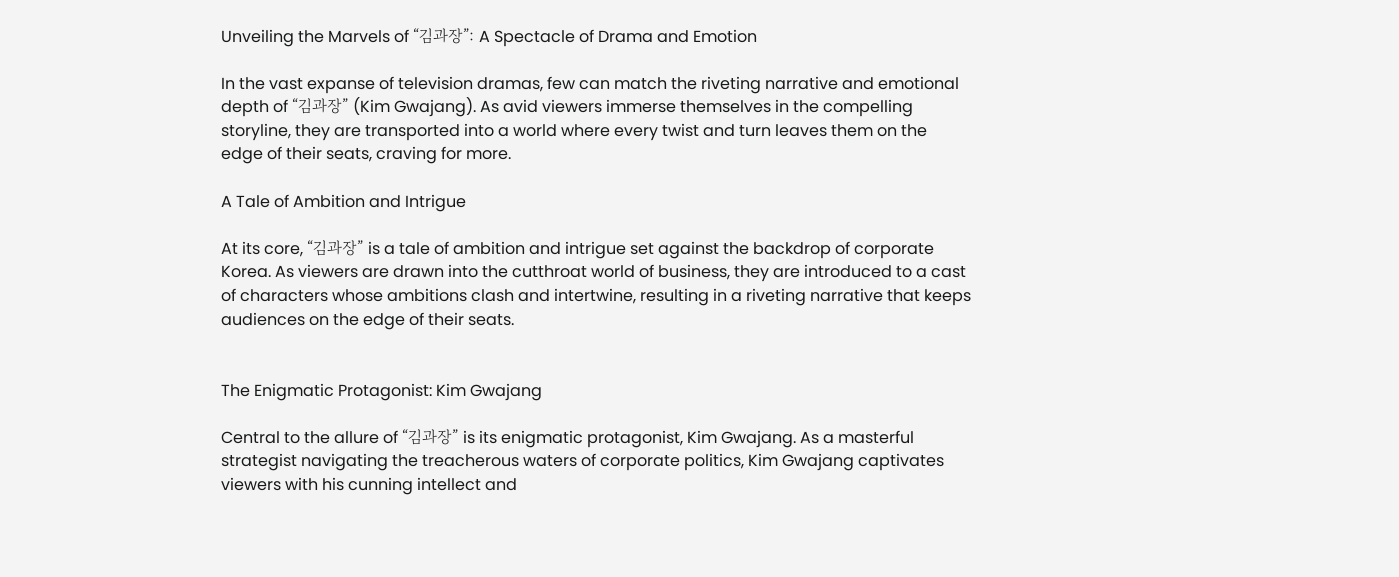Unveiling the Marvels of “김과장”: A Spectacle of Drama and Emotion

In the vast expanse of television dramas, few can match the riveting narrative and emotional depth of “김과장” (Kim Gwajang). As avid viewers immerse themselves in the compelling storyline, they are transported into a world where every twist and turn leaves them on the edge of their seats, craving for more.

A Tale of Ambition and Intrigue

At its core, “김과장” is a tale of ambition and intrigue set against the backdrop of corporate Korea. As viewers are drawn into the cutthroat world of business, they are introduced to a cast of characters whose ambitions clash and intertwine, resulting in a riveting narrative that keeps audiences on the edge of their seats.


The Enigmatic Protagonist: Kim Gwajang

Central to the allure of “김과장” is its enigmatic protagonist, Kim Gwajang. As a masterful strategist navigating the treacherous waters of corporate politics, Kim Gwajang captivates viewers with his cunning intellect and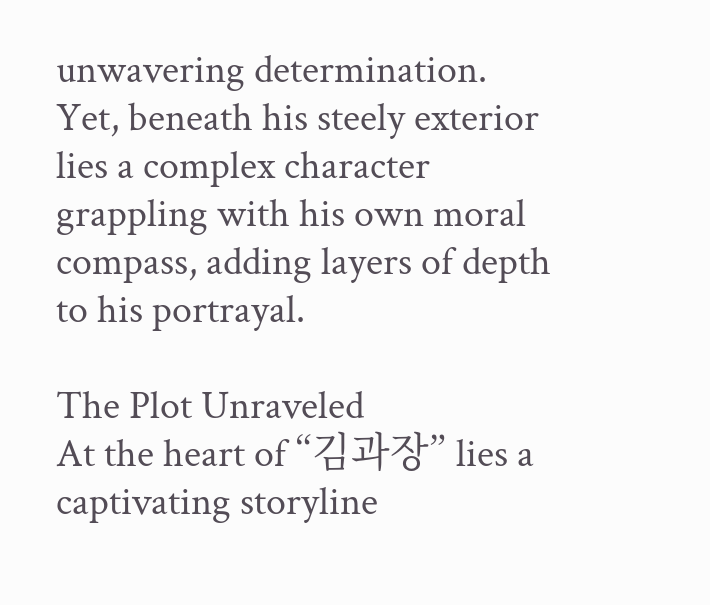unwavering determination. Yet, beneath his steely exterior lies a complex character grappling with his own moral compass, adding layers of depth to his portrayal.

The Plot Unraveled
At the heart of “김과장” lies a captivating storyline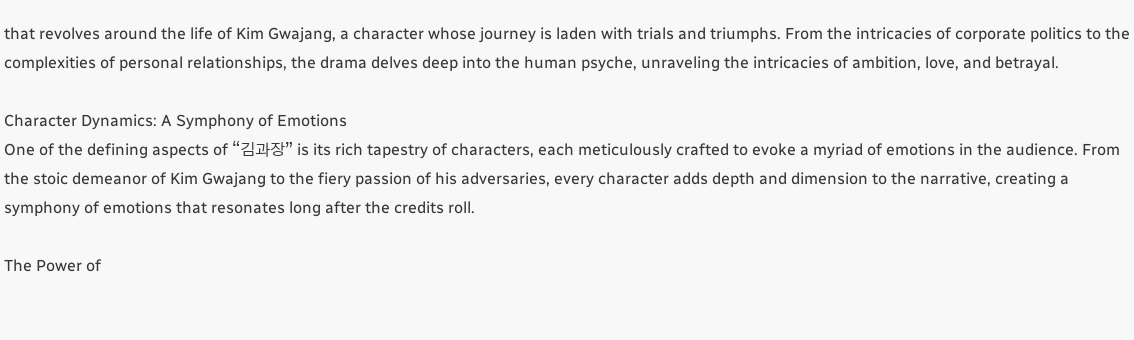that revolves around the life of Kim Gwajang, a character whose journey is laden with trials and triumphs. From the intricacies of corporate politics to the complexities of personal relationships, the drama delves deep into the human psyche, unraveling the intricacies of ambition, love, and betrayal.

Character Dynamics: A Symphony of Emotions
One of the defining aspects of “김과장” is its rich tapestry of characters, each meticulously crafted to evoke a myriad of emotions in the audience. From the stoic demeanor of Kim Gwajang to the fiery passion of his adversaries, every character adds depth and dimension to the narrative, creating a symphony of emotions that resonates long after the credits roll.

The Power of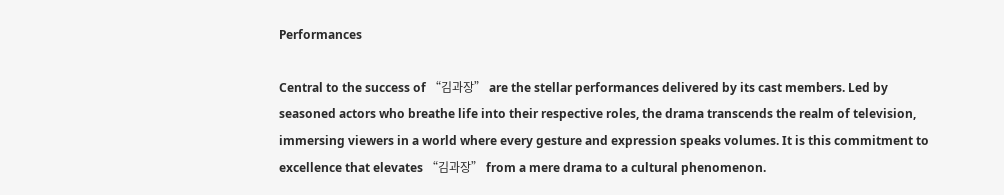Performances

Central to the success of “김과장” are the stellar performances delivered by its cast members. Led by seasoned actors who breathe life into their respective roles, the drama transcends the realm of television, immersing viewers in a world where every gesture and expression speaks volumes. It is this commitment to excellence that elevates “김과장” from a mere drama to a cultural phenomenon.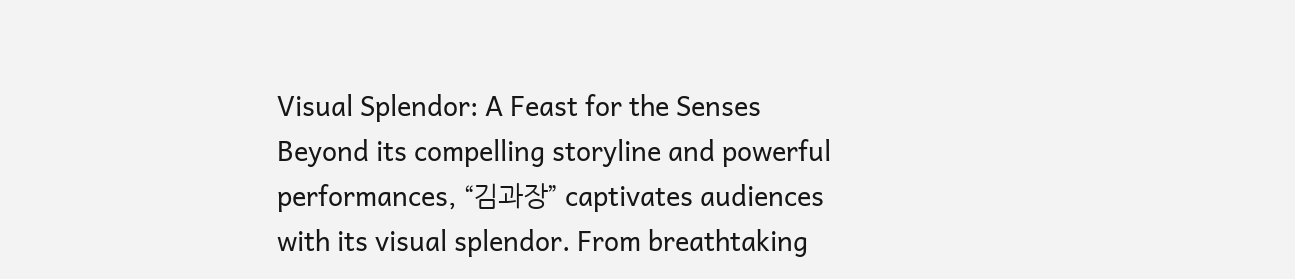Visual Splendor: A Feast for the Senses
Beyond its compelling storyline and powerful performances, “김과장” captivates audiences with its visual splendor. From breathtaking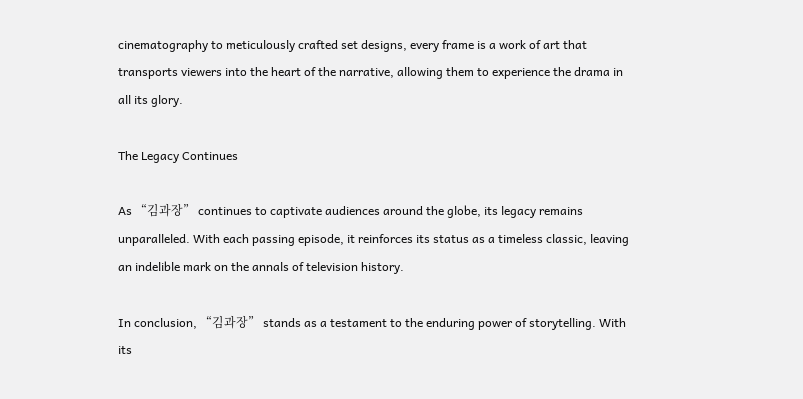cinematography to meticulously crafted set designs, every frame is a work of art that transports viewers into the heart of the narrative, allowing them to experience the drama in all its glory.

The Legacy Continues

As “김과장” continues to captivate audiences around the globe, its legacy remains unparalleled. With each passing episode, it reinforces its status as a timeless classic, leaving an indelible mark on the annals of television history.

In conclusion, “김과장” stands as a testament to the enduring power of storytelling. With its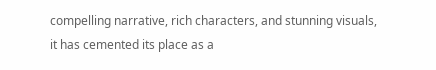compelling narrative, rich characters, and stunning visuals, it has cemented its place as a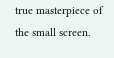true masterpiece of the small screen.